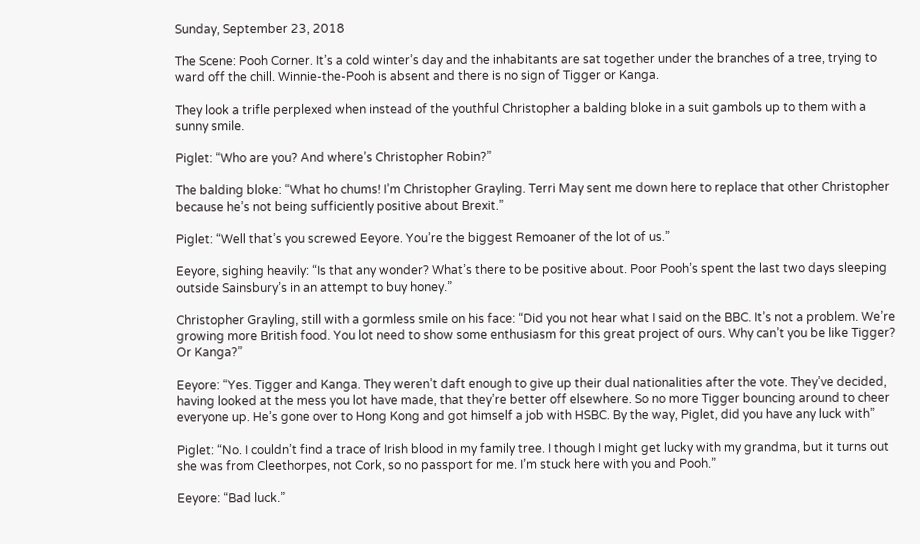Sunday, September 23, 2018

The Scene: Pooh Corner. It’s a cold winter’s day and the inhabitants are sat together under the branches of a tree, trying to ward off the chill. Winnie-the-Pooh is absent and there is no sign of Tigger or Kanga.

They look a trifle perplexed when instead of the youthful Christopher a balding bloke in a suit gambols up to them with a sunny smile.

Piglet: “Who are you? And where’s Christopher Robin?”

The balding bloke: “What ho chums! I’m Christopher Grayling. Terri May sent me down here to replace that other Christopher because he’s not being sufficiently positive about Brexit.”

Piglet: “Well that’s you screwed Eeyore. You’re the biggest Remoaner of the lot of us.”

Eeyore, sighing heavily: “Is that any wonder? What’s there to be positive about. Poor Pooh’s spent the last two days sleeping outside Sainsbury’s in an attempt to buy honey.”

Christopher Grayling, still with a gormless smile on his face: “Did you not hear what I said on the BBC. It’s not a problem. We’re growing more British food. You lot need to show some enthusiasm for this great project of ours. Why can’t you be like Tigger? Or Kanga?”

Eeyore: “Yes. Tigger and Kanga. They weren’t daft enough to give up their dual nationalities after the vote. They’ve decided, having looked at the mess you lot have made, that they’re better off elsewhere. So no more Tigger bouncing around to cheer everyone up. He’s gone over to Hong Kong and got himself a job with HSBC. By the way, Piglet, did you have any luck with”

Piglet: “No. I couldn’t find a trace of Irish blood in my family tree. I though I might get lucky with my grandma, but it turns out she was from Cleethorpes, not Cork, so no passport for me. I’m stuck here with you and Pooh.”

Eeyore: “Bad luck.”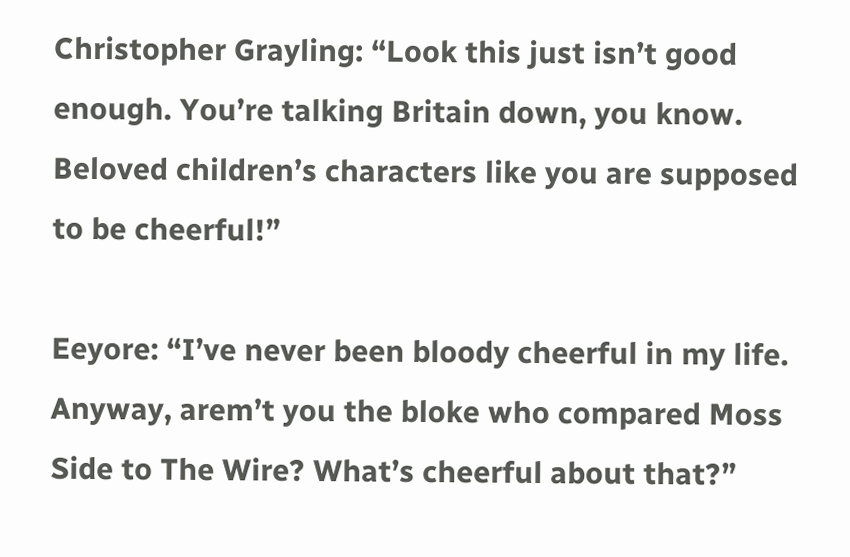Christopher Grayling: “Look this just isn’t good enough. You’re talking Britain down, you know. Beloved children’s characters like you are supposed to be cheerful!”

Eeyore: “I’ve never been bloody cheerful in my life. Anyway, arem’t you the bloke who compared Moss Side to The Wire? What’s cheerful about that?”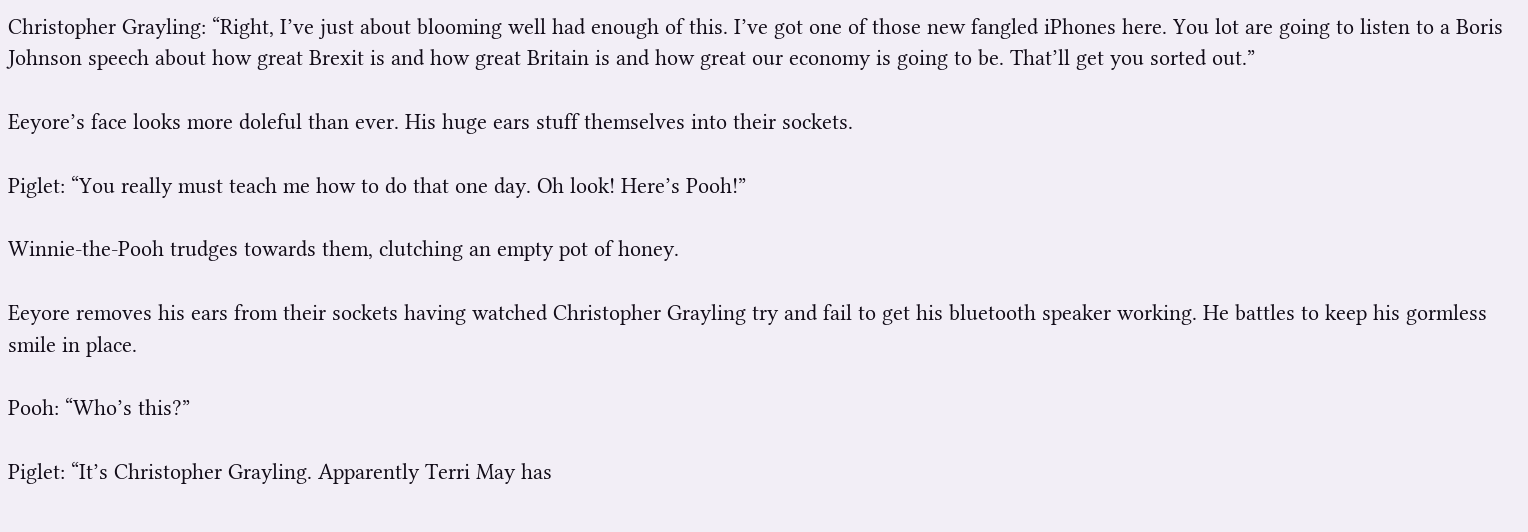Christopher Grayling: “Right, I’ve just about blooming well had enough of this. I’ve got one of those new fangled iPhones here. You lot are going to listen to a Boris Johnson speech about how great Brexit is and how great Britain is and how great our economy is going to be. That’ll get you sorted out.”

Eeyore’s face looks more doleful than ever. His huge ears stuff themselves into their sockets.

Piglet: “You really must teach me how to do that one day. Oh look! Here’s Pooh!”

Winnie-the-Pooh trudges towards them, clutching an empty pot of honey.

Eeyore removes his ears from their sockets having watched Christopher Grayling try and fail to get his bluetooth speaker working. He battles to keep his gormless smile in place.

Pooh: “Who’s this?”

Piglet: “It’s Christopher Grayling. Apparently Terri May has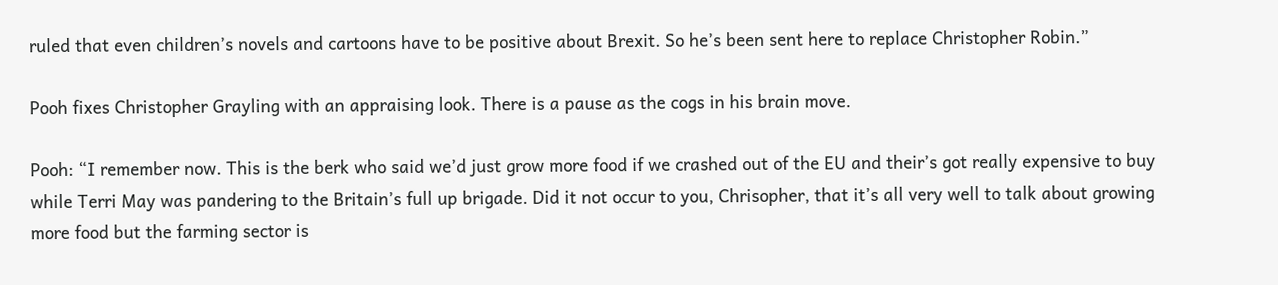ruled that even children’s novels and cartoons have to be positive about Brexit. So he’s been sent here to replace Christopher Robin.”

Pooh fixes Christopher Grayling with an appraising look. There is a pause as the cogs in his brain move.

Pooh: “I remember now. This is the berk who said we’d just grow more food if we crashed out of the EU and their’s got really expensive to buy while Terri May was pandering to the Britain’s full up brigade. Did it not occur to you, Chrisopher, that it’s all very well to talk about growing more food but the farming sector is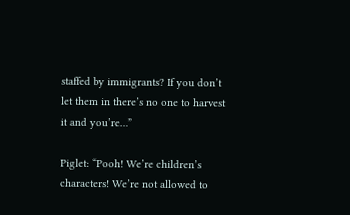staffed by immigrants? If you don’t let them in there’s no one to harvest it and you’re…”

Piglet: “Pooh! We’re children’s characters! We’re not allowed to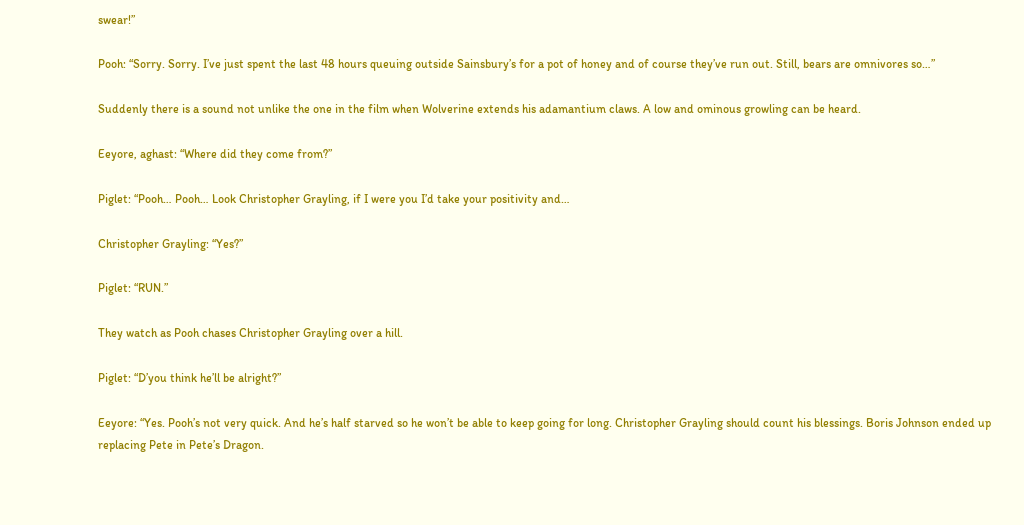swear!”

Pooh: “Sorry. Sorry. I’ve just spent the last 48 hours queuing outside Sainsbury’s for a pot of honey and of course they’ve run out. Still, bears are omnivores so…”

Suddenly there is a sound not unlike the one in the film when Wolverine extends his adamantium claws. A low and ominous growling can be heard.

Eeyore, aghast: “Where did they come from?”

Piglet: “Pooh… Pooh… Look Christopher Grayling, if I were you I’d take your positivity and…

Christopher Grayling: “Yes?”

Piglet: “RUN.”

They watch as Pooh chases Christopher Grayling over a hill.

Piglet: “D’you think he’ll be alright?”

Eeyore: “Yes. Pooh’s not very quick. And he’s half starved so he won’t be able to keep going for long. Christopher Grayling should count his blessings. Boris Johnson ended up replacing Pete in Pete’s Dragon.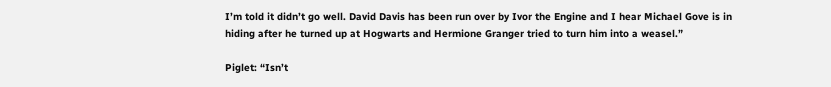I’m told it didn’t go well. David Davis has been run over by Ivor the Engine and I hear Michael Gove is in hiding after he turned up at Hogwarts and Hermione Granger tried to turn him into a weasel.”

Piglet: “Isn’t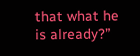that what he is already?”